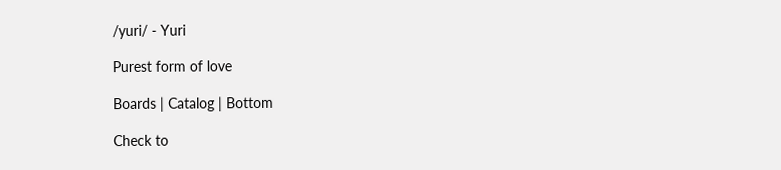/yuri/ - Yuri

Purest form of love

Boards | Catalog | Bottom

Check to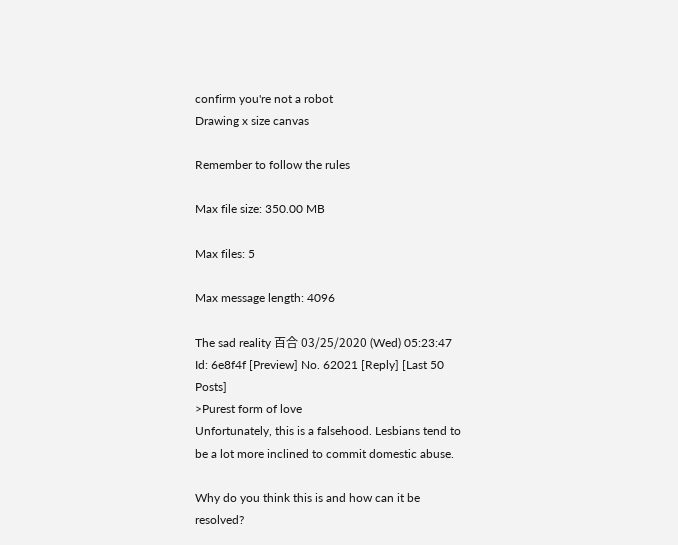confirm you're not a robot
Drawing x size canvas

Remember to follow the rules

Max file size: 350.00 MB

Max files: 5

Max message length: 4096

The sad reality 百合 03/25/2020 (Wed) 05:23:47 Id: 6e8f4f [Preview] No. 62021 [Reply] [Last 50 Posts]
>Purest form of love
Unfortunately, this is a falsehood. Lesbians tend to be a lot more inclined to commit domestic abuse.

Why do you think this is and how can it be resolved?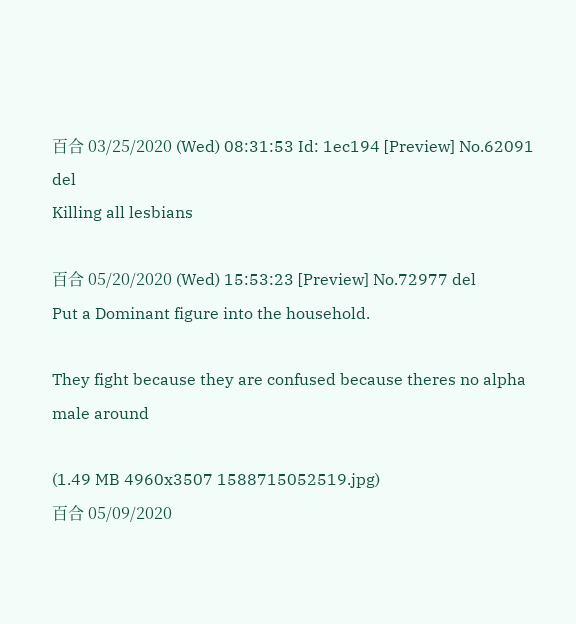百合 03/25/2020 (Wed) 08:31:53 Id: 1ec194 [Preview] No.62091 del
Killing all lesbians

百合 05/20/2020 (Wed) 15:53:23 [Preview] No.72977 del
Put a Dominant figure into the household.

They fight because they are confused because theres no alpha male around

(1.49 MB 4960x3507 1588715052519.jpg)
百合 05/09/2020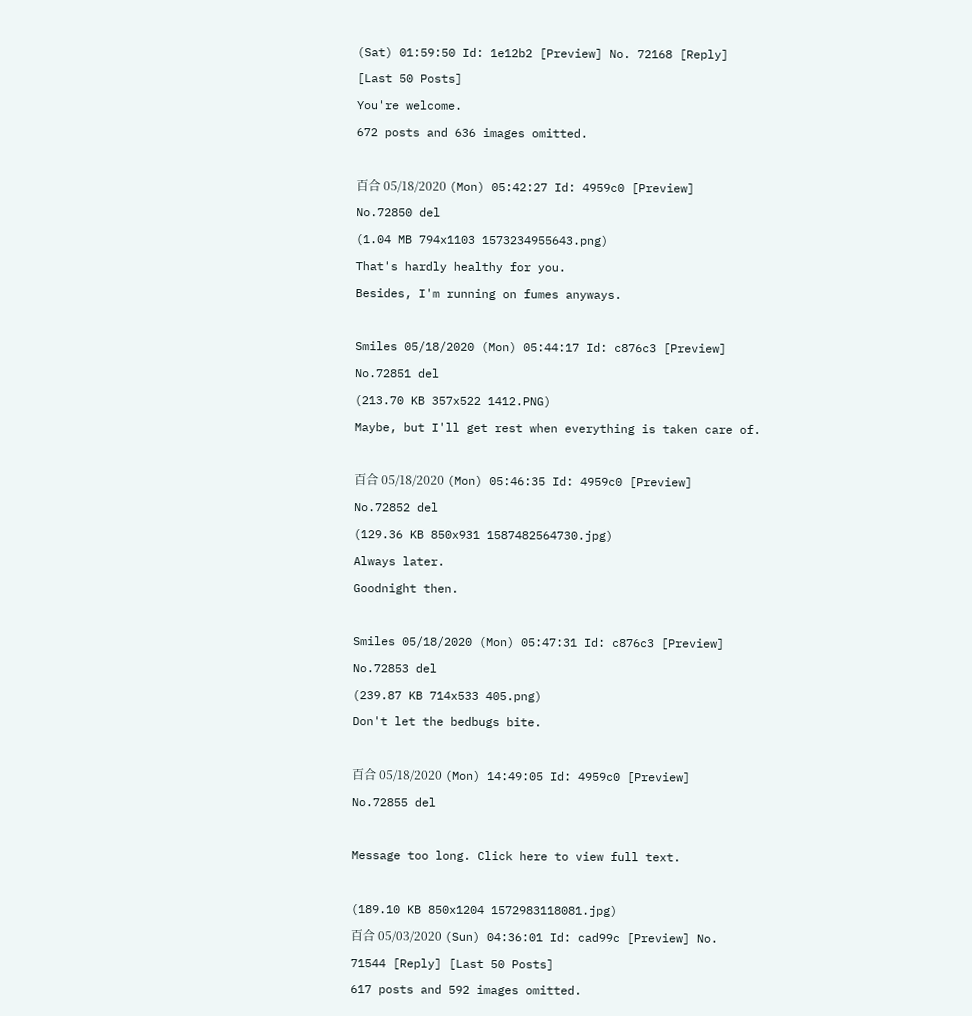(Sat) 01:59:50 Id: 1e12b2 [Preview] No. 72168 [Reply] [Last 50 Posts]
You're welcome.
672 posts and 636 images omitted.

百合 05/18/2020 (Mon) 05:42:27 Id: 4959c0 [Preview] No.72850 del
(1.04 MB 794x1103 1573234955643.png)
That's hardly healthy for you.
Besides, I'm running on fumes anyways.

Smiles 05/18/2020 (Mon) 05:44:17 Id: c876c3 [Preview] No.72851 del
(213.70 KB 357x522 1412.PNG)
Maybe, but I'll get rest when everything is taken care of.

百合 05/18/2020 (Mon) 05:46:35 Id: 4959c0 [Preview] No.72852 del
(129.36 KB 850x931 1587482564730.jpg)
Always later.
Goodnight then.

Smiles 05/18/2020 (Mon) 05:47:31 Id: c876c3 [Preview] No.72853 del
(239.87 KB 714x533 405.png)
Don't let the bedbugs bite.

百合 05/18/2020 (Mon) 14:49:05 Id: 4959c0 [Preview] No.72855 del

Message too long. Click here to view full text.

(189.10 KB 850x1204 1572983118081.jpg)
百合 05/03/2020 (Sun) 04:36:01 Id: cad99c [Preview] No. 71544 [Reply] [Last 50 Posts]
617 posts and 592 images omitted.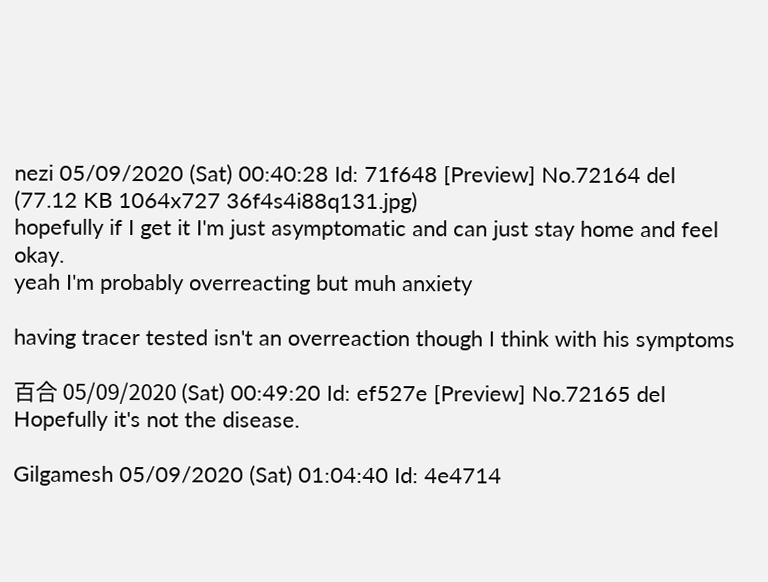nezi 05/09/2020 (Sat) 00:40:28 Id: 71f648 [Preview] No.72164 del
(77.12 KB 1064x727 36f4s4i88q131.jpg)
hopefully if I get it I'm just asymptomatic and can just stay home and feel okay.
yeah I'm probably overreacting but muh anxiety

having tracer tested isn't an overreaction though I think with his symptoms

百合 05/09/2020 (Sat) 00:49:20 Id: ef527e [Preview] No.72165 del
Hopefully it's not the disease.

Gilgamesh 05/09/2020 (Sat) 01:04:40 Id: 4e4714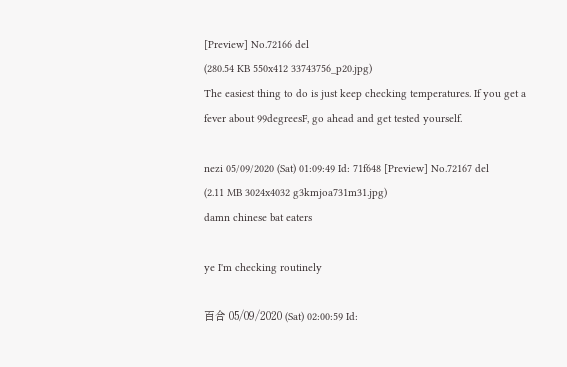[Preview] No.72166 del
(280.54 KB 550x412 33743756_p20.jpg)
The easiest thing to do is just keep checking temperatures. If you get a fever about 99degreesF, go ahead and get tested yourself.

nezi 05/09/2020 (Sat) 01:09:49 Id: 71f648 [Preview] No.72167 del
(2.11 MB 3024x4032 g3kmjoa731m31.jpg)
damn chinese bat eaters

ye I'm checking routinely

百合 05/09/2020 (Sat) 02:00:59 Id: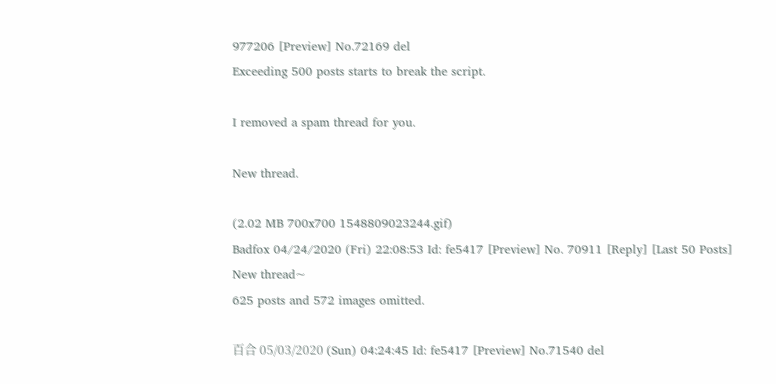977206 [Preview] No.72169 del
Exceeding 500 posts starts to break the script.

I removed a spam thread for you.

New thread.

(2.02 MB 700x700 1548809023244.gif)
Badfox 04/24/2020 (Fri) 22:08:53 Id: fe5417 [Preview] No. 70911 [Reply] [Last 50 Posts]
New thread~
625 posts and 572 images omitted.

百合 05/03/2020 (Sun) 04:24:45 Id: fe5417 [Preview] No.71540 del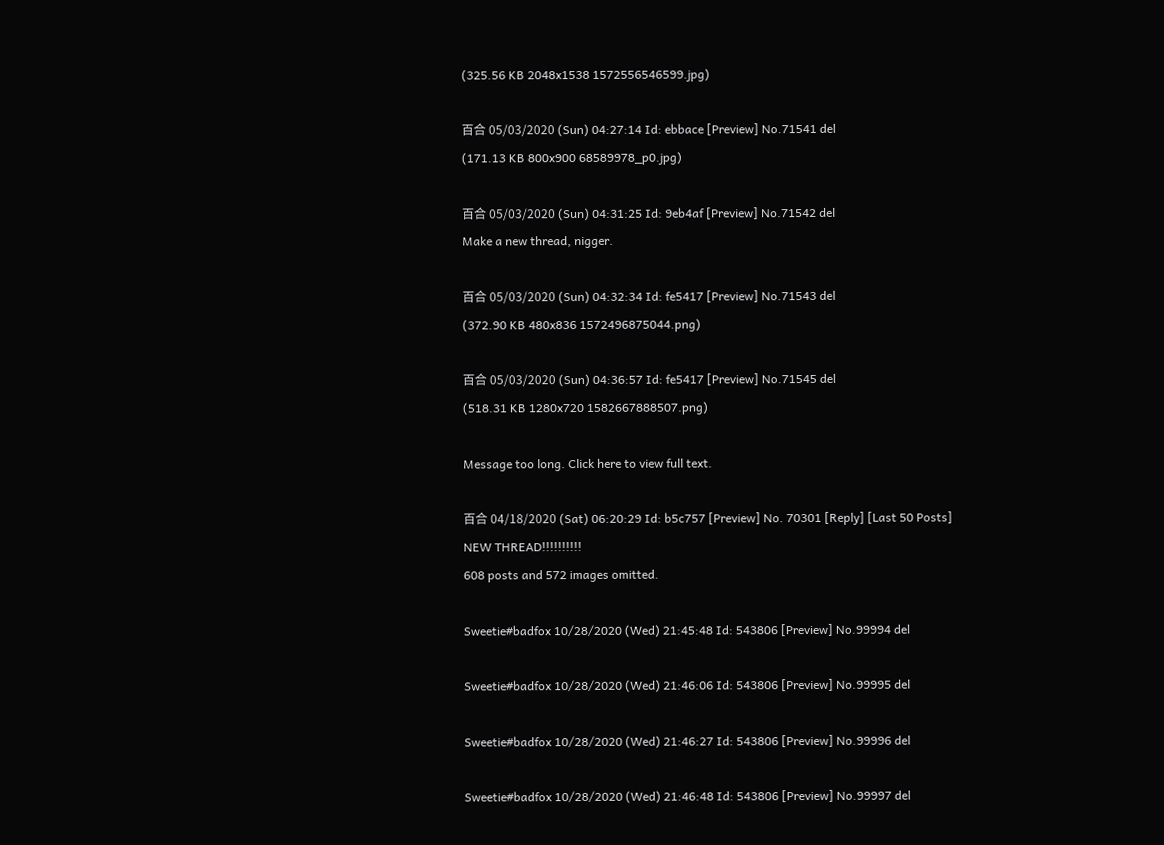(325.56 KB 2048x1538 1572556546599.jpg)

百合 05/03/2020 (Sun) 04:27:14 Id: ebbace [Preview] No.71541 del
(171.13 KB 800x900 68589978_p0.jpg)

百合 05/03/2020 (Sun) 04:31:25 Id: 9eb4af [Preview] No.71542 del
Make a new thread, nigger.

百合 05/03/2020 (Sun) 04:32:34 Id: fe5417 [Preview] No.71543 del
(372.90 KB 480x836 1572496875044.png)

百合 05/03/2020 (Sun) 04:36:57 Id: fe5417 [Preview] No.71545 del
(518.31 KB 1280x720 1582667888507.png)

Message too long. Click here to view full text.

百合 04/18/2020 (Sat) 06:20:29 Id: b5c757 [Preview] No. 70301 [Reply] [Last 50 Posts]
NEW THREAD!!!!!!!!!!
608 posts and 572 images omitted.

Sweetie#badfox 10/28/2020 (Wed) 21:45:48 Id: 543806 [Preview] No.99994 del

Sweetie#badfox 10/28/2020 (Wed) 21:46:06 Id: 543806 [Preview] No.99995 del

Sweetie#badfox 10/28/2020 (Wed) 21:46:27 Id: 543806 [Preview] No.99996 del

Sweetie#badfox 10/28/2020 (Wed) 21:46:48 Id: 543806 [Preview] No.99997 del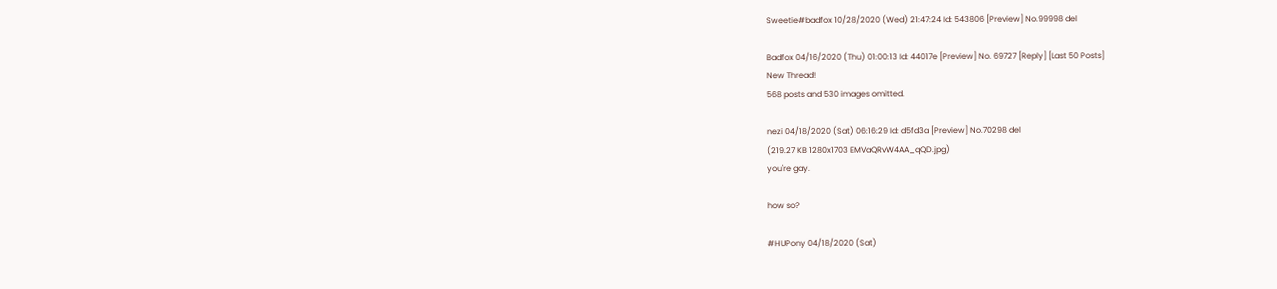Sweetie#badfox 10/28/2020 (Wed) 21:47:24 Id: 543806 [Preview] No.99998 del

Badfox 04/16/2020 (Thu) 01:00:13 Id: 44017e [Preview] No. 69727 [Reply] [Last 50 Posts]
New Thread!
568 posts and 530 images omitted.

nezi 04/18/2020 (Sat) 06:16:29 Id: d5fd3a [Preview] No.70298 del
(219.27 KB 1280x1703 EMVaQRvW4AA_qQD.jpg)
you're gay.

how so?

#HUPony 04/18/2020 (Sat)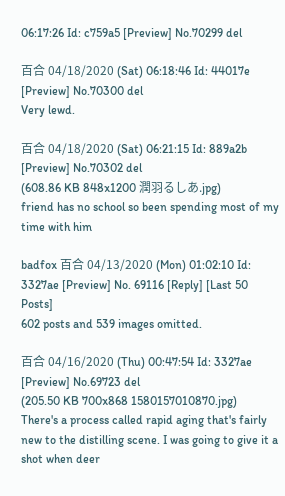06:17:26 Id: c759a5 [Preview] No.70299 del

百合 04/18/2020 (Sat) 06:18:46 Id: 44017e [Preview] No.70300 del
Very lewd.

百合 04/18/2020 (Sat) 06:21:15 Id: 889a2b [Preview] No.70302 del
(608.86 KB 848x1200 潤羽るしあ.jpg)
friend has no school so been spending most of my time with him

badfox 百合 04/13/2020 (Mon) 01:02:10 Id: 3327ae [Preview] No. 69116 [Reply] [Last 50 Posts]
602 posts and 539 images omitted.

百合 04/16/2020 (Thu) 00:47:54 Id: 3327ae [Preview] No.69723 del
(205.50 KB 700x868 1580157010870.jpg)
There's a process called rapid aging that's fairly new to the distilling scene. I was going to give it a shot when deer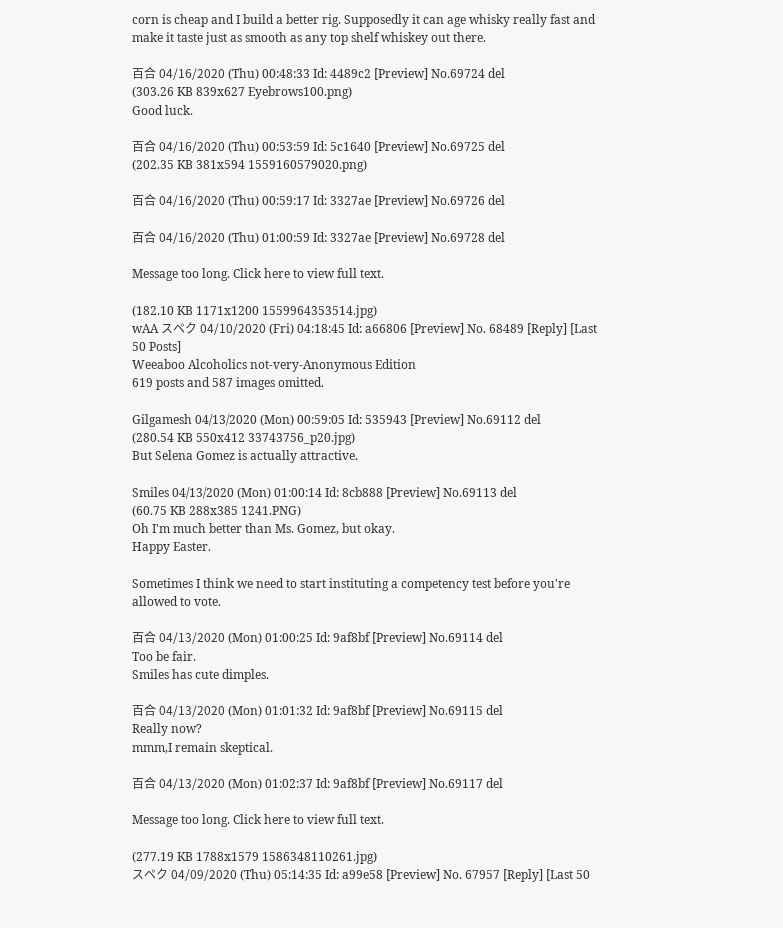corn is cheap and I build a better rig. Supposedly it can age whisky really fast and make it taste just as smooth as any top shelf whiskey out there.

百合 04/16/2020 (Thu) 00:48:33 Id: 4489c2 [Preview] No.69724 del
(303.26 KB 839x627 Eyebrows100.png)
Good luck.

百合 04/16/2020 (Thu) 00:53:59 Id: 5c1640 [Preview] No.69725 del
(202.35 KB 381x594 1559160579020.png)

百合 04/16/2020 (Thu) 00:59:17 Id: 3327ae [Preview] No.69726 del

百合 04/16/2020 (Thu) 01:00:59 Id: 3327ae [Preview] No.69728 del

Message too long. Click here to view full text.

(182.10 KB 1171x1200 1559964353514.jpg)
wAA スペク 04/10/2020 (Fri) 04:18:45 Id: a66806 [Preview] No. 68489 [Reply] [Last 50 Posts]
Weeaboo Alcoholics not-very-Anonymous Edition
619 posts and 587 images omitted.

Gilgamesh 04/13/2020 (Mon) 00:59:05 Id: 535943 [Preview] No.69112 del
(280.54 KB 550x412 33743756_p20.jpg)
But Selena Gomez is actually attractive.

Smiles 04/13/2020 (Mon) 01:00:14 Id: 8cb888 [Preview] No.69113 del
(60.75 KB 288x385 1241.PNG)
Oh I'm much better than Ms. Gomez, but okay.
Happy Easter.

Sometimes I think we need to start instituting a competency test before you're allowed to vote.

百合 04/13/2020 (Mon) 01:00:25 Id: 9af8bf [Preview] No.69114 del
Too be fair.
Smiles has cute dimples.

百合 04/13/2020 (Mon) 01:01:32 Id: 9af8bf [Preview] No.69115 del
Really now?
mmm,I remain skeptical.

百合 04/13/2020 (Mon) 01:02:37 Id: 9af8bf [Preview] No.69117 del

Message too long. Click here to view full text.

(277.19 KB 1788x1579 1586348110261.jpg)
スペク 04/09/2020 (Thu) 05:14:35 Id: a99e58 [Preview] No. 67957 [Reply] [Last 50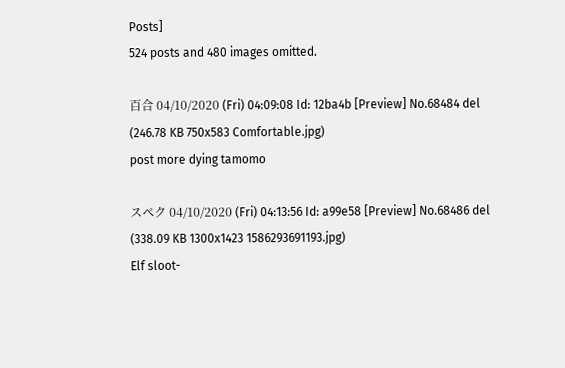Posts]
524 posts and 480 images omitted.

百合 04/10/2020 (Fri) 04:09:08 Id: 12ba4b [Preview] No.68484 del
(246.78 KB 750x583 Comfortable.jpg)
post more dying tamomo

スペク 04/10/2020 (Fri) 04:13:56 Id: a99e58 [Preview] No.68486 del
(338.09 KB 1300x1423 1586293691193.jpg)
Elf sloot-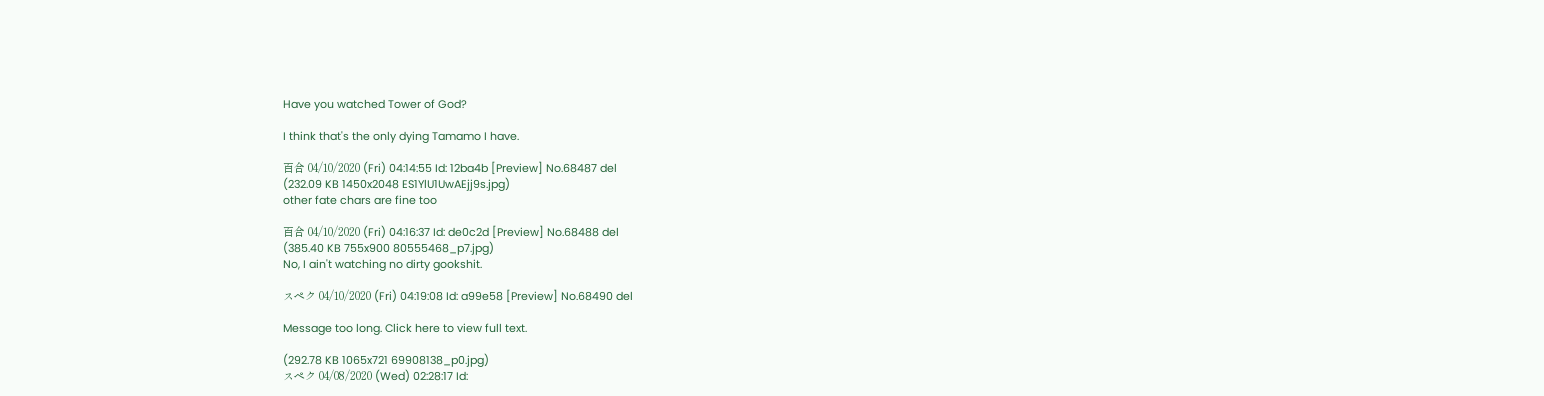Have you watched Tower of God?

I think that's the only dying Tamamo I have.

百合 04/10/2020 (Fri) 04:14:55 Id: 12ba4b [Preview] No.68487 del
(232.09 KB 1450x2048 ES1YlU1UwAEjj9s.jpg)
other fate chars are fine too

百合 04/10/2020 (Fri) 04:16:37 Id: de0c2d [Preview] No.68488 del
(385.40 KB 755x900 80555468_p7.jpg)
No, I ain't watching no dirty gookshit.

スペク 04/10/2020 (Fri) 04:19:08 Id: a99e58 [Preview] No.68490 del

Message too long. Click here to view full text.

(292.78 KB 1065x721 69908138_p0.jpg)
スペク 04/08/2020 (Wed) 02:28:17 Id: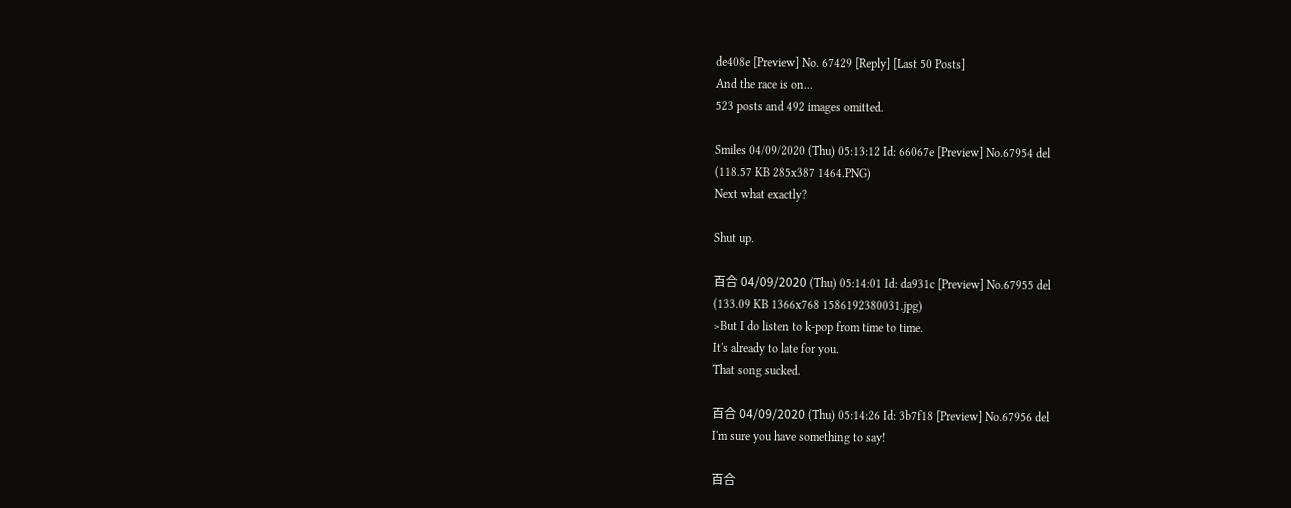de408e [Preview] No. 67429 [Reply] [Last 50 Posts]
And the race is on...
523 posts and 492 images omitted.

Smiles 04/09/2020 (Thu) 05:13:12 Id: 66067e [Preview] No.67954 del
(118.57 KB 285x387 1464.PNG)
Next what exactly?

Shut up.

百合 04/09/2020 (Thu) 05:14:01 Id: da931c [Preview] No.67955 del
(133.09 KB 1366x768 1586192380031.jpg)
>But I do listen to k-pop from time to time.
It's already to late for you.
That song sucked.

百合 04/09/2020 (Thu) 05:14:26 Id: 3b7f18 [Preview] No.67956 del
I'm sure you have something to say!

百合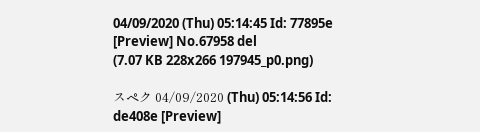04/09/2020 (Thu) 05:14:45 Id: 77895e [Preview] No.67958 del
(7.07 KB 228x266 197945_p0.png)

スペク 04/09/2020 (Thu) 05:14:56 Id: de408e [Preview]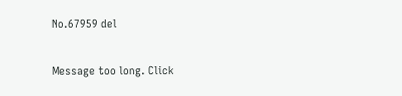No.67959 del

Message too long. Click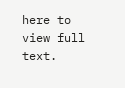here to view full text.